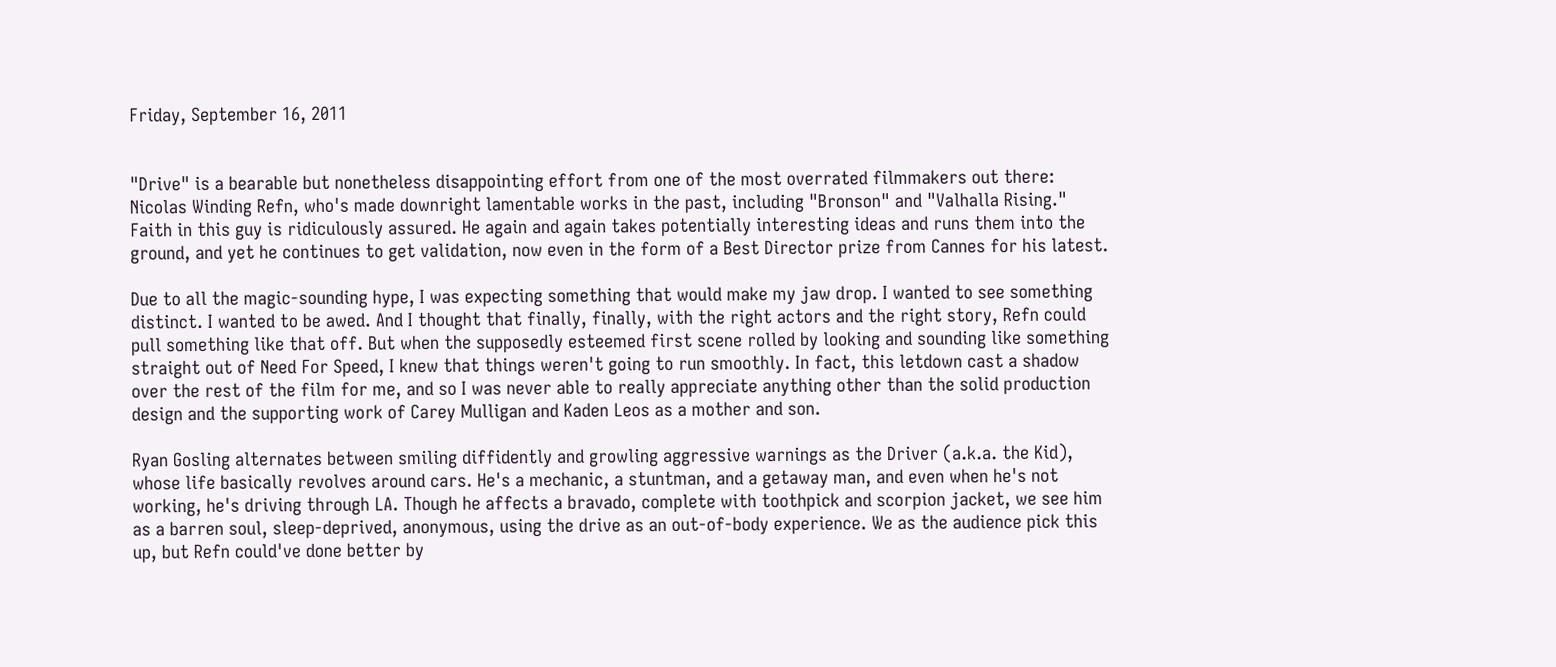Friday, September 16, 2011


"Drive" is a bearable but nonetheless disappointing effort from one of the most overrated filmmakers out there: Nicolas Winding Refn, who's made downright lamentable works in the past, including "Bronson" and "Valhalla Rising." Faith in this guy is ridiculously assured. He again and again takes potentially interesting ideas and runs them into the ground, and yet he continues to get validation, now even in the form of a Best Director prize from Cannes for his latest.

Due to all the magic-sounding hype, I was expecting something that would make my jaw drop. I wanted to see something distinct. I wanted to be awed. And I thought that finally, finally, with the right actors and the right story, Refn could pull something like that off. But when the supposedly esteemed first scene rolled by looking and sounding like something straight out of Need For Speed, I knew that things weren't going to run smoothly. In fact, this letdown cast a shadow over the rest of the film for me, and so I was never able to really appreciate anything other than the solid production design and the supporting work of Carey Mulligan and Kaden Leos as a mother and son.

Ryan Gosling alternates between smiling diffidently and growling aggressive warnings as the Driver (a.k.a. the Kid), whose life basically revolves around cars. He's a mechanic, a stuntman, and a getaway man, and even when he's not working, he's driving through LA. Though he affects a bravado, complete with toothpick and scorpion jacket, we see him as a barren soul, sleep-deprived, anonymous, using the drive as an out-of-body experience. We as the audience pick this up, but Refn could've done better by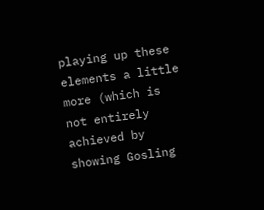playing up these elements a little more (which is not entirely achieved by showing Gosling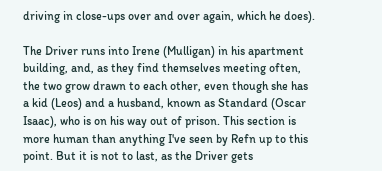driving in close-ups over and over again, which he does).

The Driver runs into Irene (Mulligan) in his apartment building, and, as they find themselves meeting often, the two grow drawn to each other, even though she has a kid (Leos) and a husband, known as Standard (Oscar Isaac), who is on his way out of prison. This section is more human than anything I've seen by Refn up to this point. But it is not to last, as the Driver gets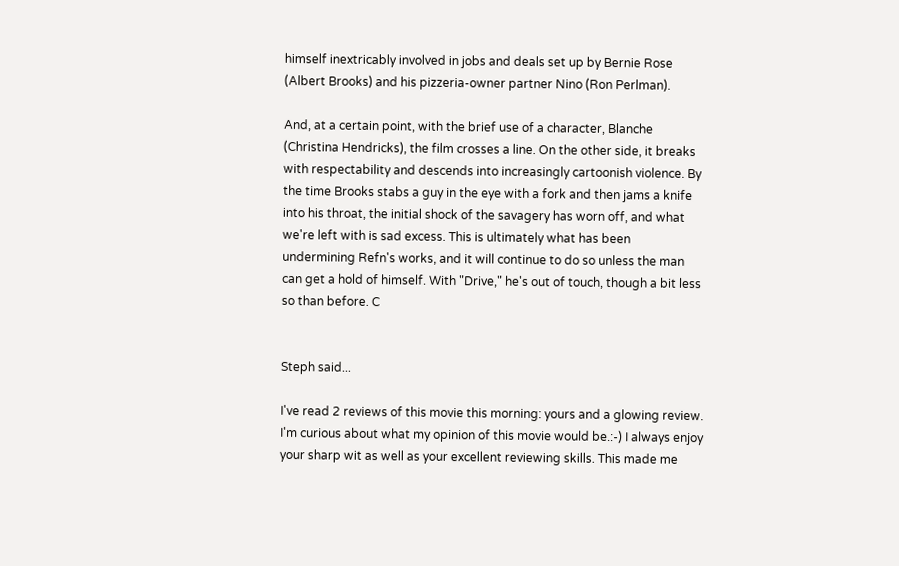himself inextricably involved in jobs and deals set up by Bernie Rose (Albert Brooks) and his pizzeria-owner partner Nino (Ron Perlman).

And, at a certain point, with the brief use of a character, Blanche (Christina Hendricks), the film crosses a line. On the other side, it breaks with respectability and descends into increasingly cartoonish violence. By the time Brooks stabs a guy in the eye with a fork and then jams a knife into his throat, the initial shock of the savagery has worn off, and what we're left with is sad excess. This is ultimately what has been undermining Refn's works, and it will continue to do so unless the man can get a hold of himself. With "Drive," he's out of touch, though a bit less so than before. C


Steph said...

I've read 2 reviews of this movie this morning: yours and a glowing review. I'm curious about what my opinion of this movie would be.:-) I always enjoy your sharp wit as well as your excellent reviewing skills. This made me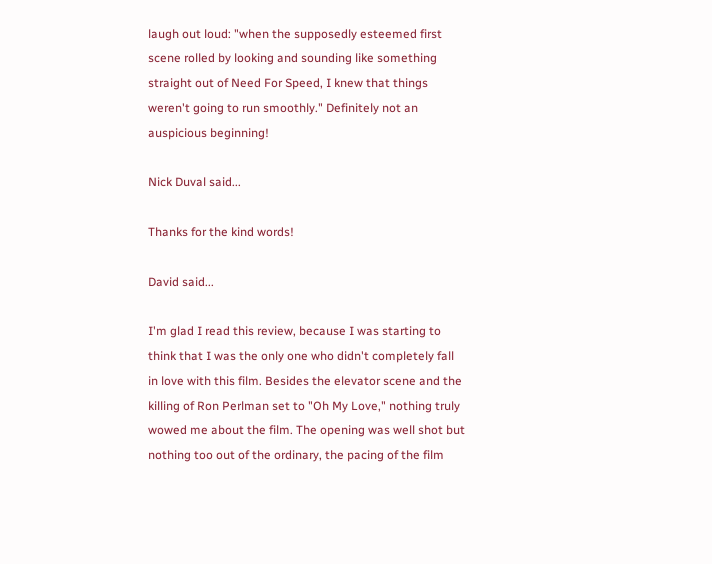laugh out loud: "when the supposedly esteemed first scene rolled by looking and sounding like something straight out of Need For Speed, I knew that things weren't going to run smoothly." Definitely not an auspicious beginning!

Nick Duval said...

Thanks for the kind words!

David said...

I'm glad I read this review, because I was starting to think that I was the only one who didn't completely fall in love with this film. Besides the elevator scene and the killing of Ron Perlman set to "Oh My Love," nothing truly wowed me about the film. The opening was well shot but nothing too out of the ordinary, the pacing of the film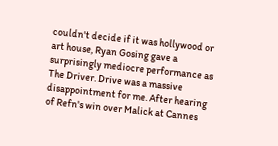couldn't decide if it was hollywood or art house, Ryan Gosing gave a surprisingly mediocre performance as The Driver. Drive was a massive disappointment for me. After hearing of Refn's win over Malick at Cannes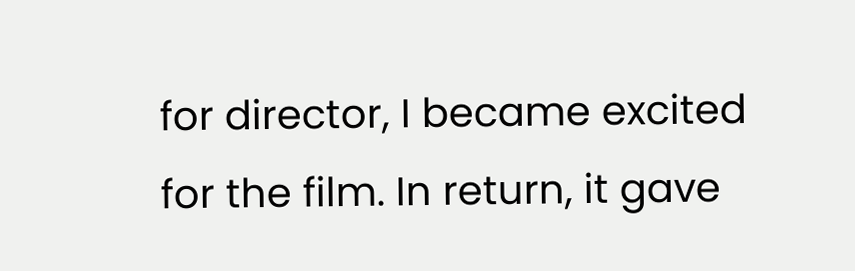for director, I became excited for the film. In return, it gave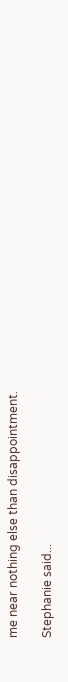me near nothing else than disappointment.

Stephanie said...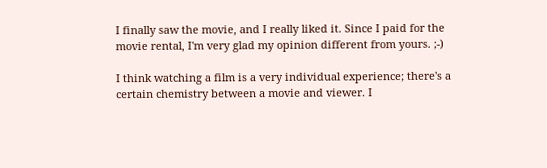I finally saw the movie, and I really liked it. Since I paid for the movie rental, I'm very glad my opinion different from yours. ;-)

I think watching a film is a very individual experience; there's a certain chemistry between a movie and viewer. I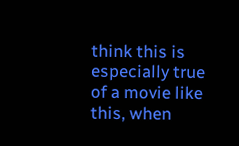think this is especially true of a movie like this, when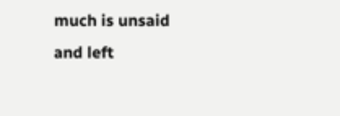much is unsaid and left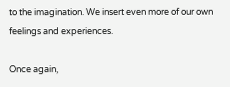to the imagination. We insert even more of our own feelings and experiences.

Once again,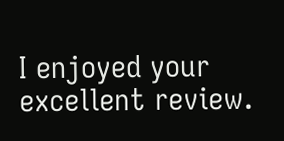I enjoyed your excellent review.